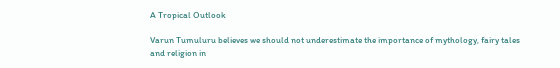A Tropical Outlook

Varun Tumuluru believes we should not underestimate the importance of mythology, fairy tales and religion in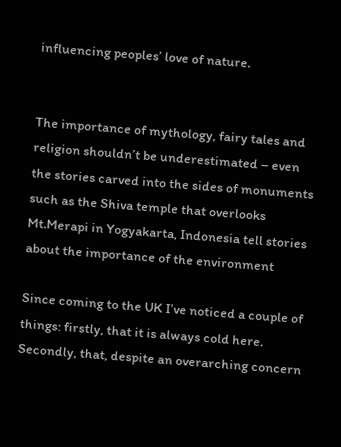influencing peoples’ love of nature.


The importance of mythology, fairy tales and religion shouldn’t be underestimated – even the stories carved into the sides of monuments such as the Shiva temple that overlooks Mt.Merapi in Yogyakarta, Indonesia tell stories about the importance of the environment

Since coming to the UK I’ve noticed a couple of things: firstly, that it is always cold here. Secondly, that, despite an overarching concern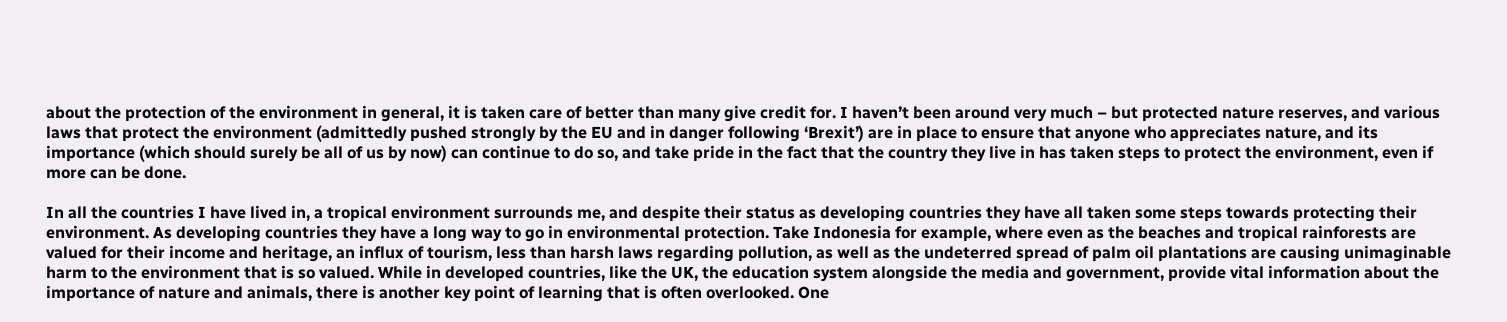about the protection of the environment in general, it is taken care of better than many give credit for. I haven’t been around very much – but protected nature reserves, and various laws that protect the environment (admittedly pushed strongly by the EU and in danger following ‘Brexit’) are in place to ensure that anyone who appreciates nature, and its importance (which should surely be all of us by now) can continue to do so, and take pride in the fact that the country they live in has taken steps to protect the environment, even if more can be done.

In all the countries I have lived in, a tropical environment surrounds me, and despite their status as developing countries they have all taken some steps towards protecting their environment. As developing countries they have a long way to go in environmental protection. Take Indonesia for example, where even as the beaches and tropical rainforests are valued for their income and heritage, an influx of tourism, less than harsh laws regarding pollution, as well as the undeterred spread of palm oil plantations are causing unimaginable harm to the environment that is so valued. While in developed countries, like the UK, the education system alongside the media and government, provide vital information about the importance of nature and animals, there is another key point of learning that is often overlooked. One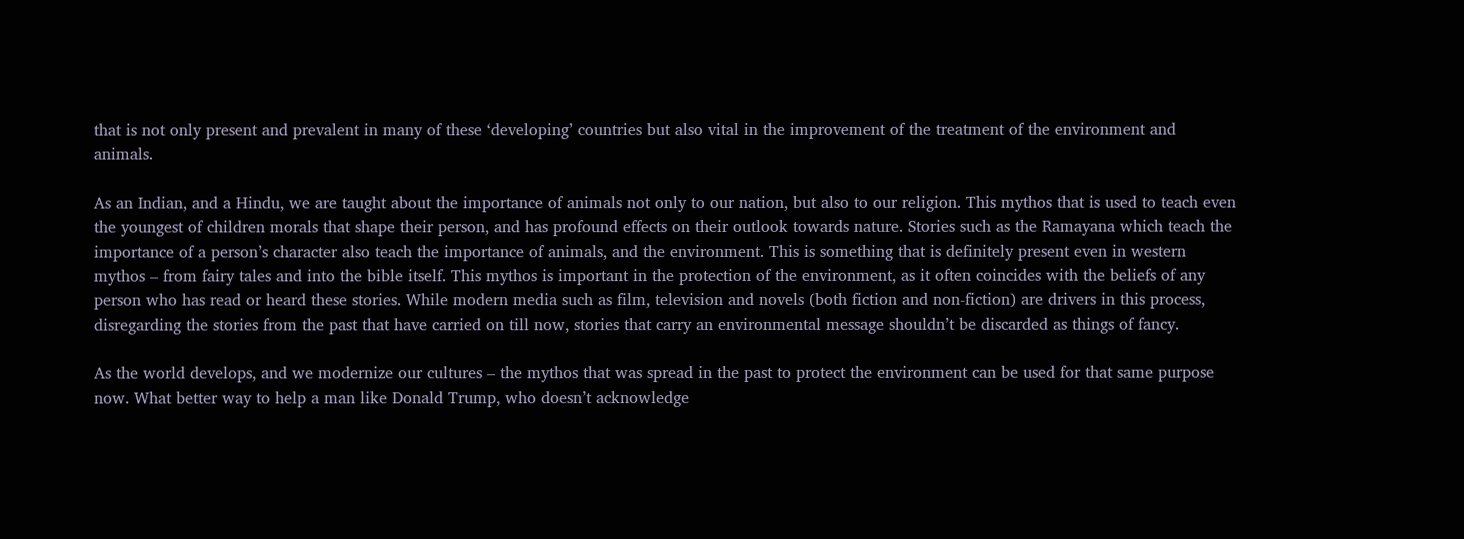that is not only present and prevalent in many of these ‘developing’ countries but also vital in the improvement of the treatment of the environment and animals.

As an Indian, and a Hindu, we are taught about the importance of animals not only to our nation, but also to our religion. This mythos that is used to teach even the youngest of children morals that shape their person, and has profound effects on their outlook towards nature. Stories such as the Ramayana which teach the importance of a person’s character also teach the importance of animals, and the environment. This is something that is definitely present even in western mythos – from fairy tales and into the bible itself. This mythos is important in the protection of the environment, as it often coincides with the beliefs of any person who has read or heard these stories. While modern media such as film, television and novels (both fiction and non-fiction) are drivers in this process, disregarding the stories from the past that have carried on till now, stories that carry an environmental message shouldn’t be discarded as things of fancy.

As the world develops, and we modernize our cultures – the mythos that was spread in the past to protect the environment can be used for that same purpose now. What better way to help a man like Donald Trump, who doesn’t acknowledge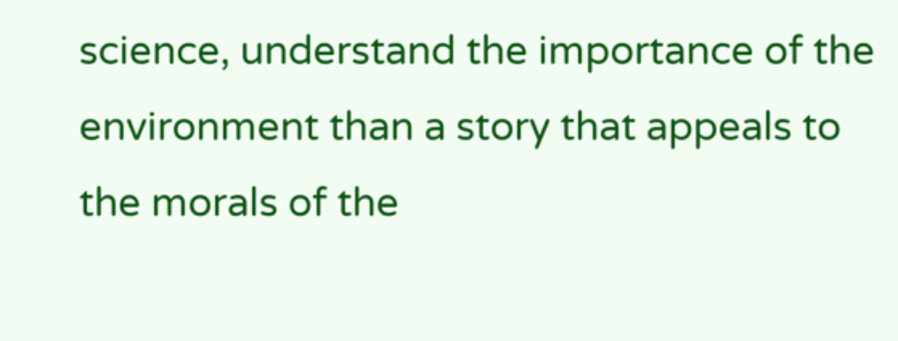science, understand the importance of the environment than a story that appeals to the morals of the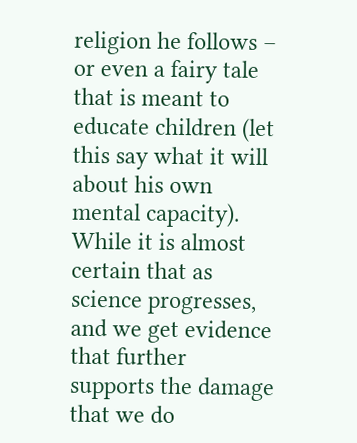religion he follows – or even a fairy tale that is meant to educate children (let this say what it will about his own mental capacity). While it is almost certain that as science progresses, and we get evidence that further supports the damage that we do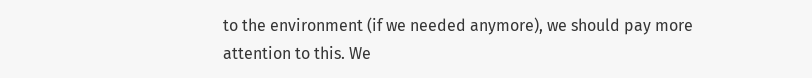to the environment (if we needed anymore), we should pay more attention to this. We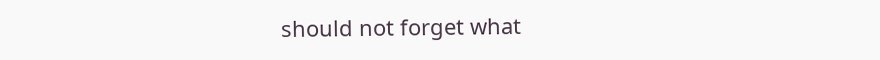should not forget what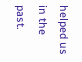helped us in the past.